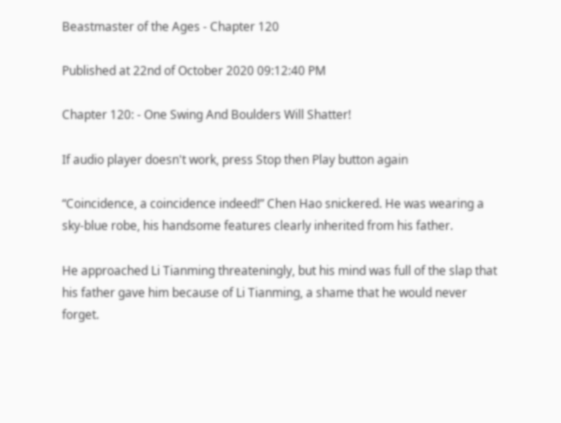Beastmaster of the Ages - Chapter 120

Published at 22nd of October 2020 09:12:40 PM

Chapter 120: - One Swing And Boulders Will Shatter!

If audio player doesn't work, press Stop then Play button again

“Coincidence, a coincidence indeed!” Chen Hao snickered. He was wearing a sky-blue robe, his handsome features clearly inherited from his father.

He approached Li Tianming threateningly, but his mind was full of the slap that his father gave him because of Li Tianming, a shame that he would never forget.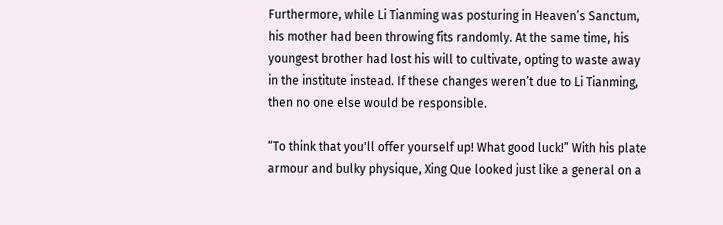Furthermore, while Li Tianming was posturing in Heaven’s Sanctum, his mother had been throwing fits randomly. At the same time, his youngest brother had lost his will to cultivate, opting to waste away in the institute instead. If these changes weren’t due to Li Tianming, then no one else would be responsible.

“To think that you'll offer yourself up! What good luck!” With his plate armour and bulky physique, Xing Que looked just like a general on a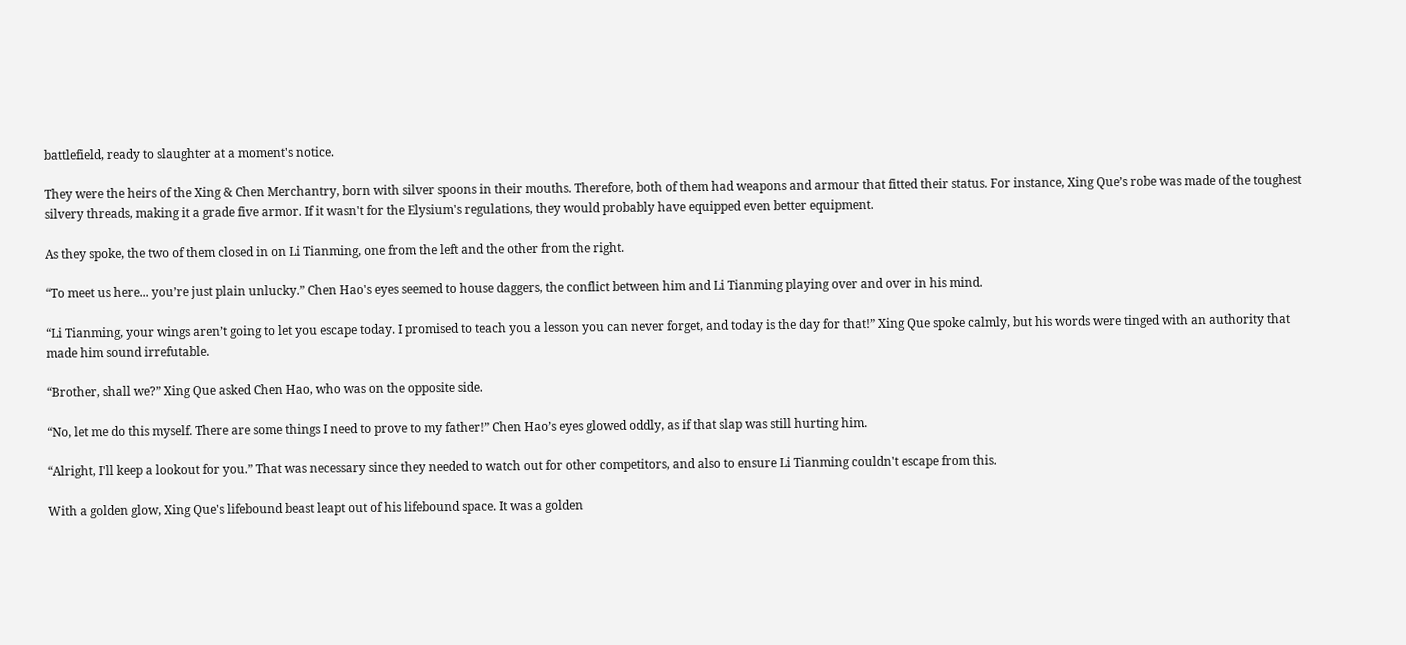battlefield, ready to slaughter at a moment's notice.

They were the heirs of the Xing & Chen Merchantry, born with silver spoons in their mouths. Therefore, both of them had weapons and armour that fitted their status. For instance, Xing Que’s robe was made of the toughest silvery threads, making it a grade five armor. If it wasn't for the Elysium's regulations, they would probably have equipped even better equipment.

As they spoke, the two of them closed in on Li Tianming, one from the left and the other from the right.

“To meet us here... you’re just plain unlucky.” Chen Hao's eyes seemed to house daggers, the conflict between him and Li Tianming playing over and over in his mind.

“Li Tianming, your wings aren’t going to let you escape today. I promised to teach you a lesson you can never forget, and today is the day for that!” Xing Que spoke calmly, but his words were tinged with an authority that made him sound irrefutable.

“Brother, shall we?” Xing Que asked Chen Hao, who was on the opposite side.

“No, let me do this myself. There are some things I need to prove to my father!” Chen Hao’s eyes glowed oddly, as if that slap was still hurting him.

“Alright, I'll keep a lookout for you.” That was necessary since they needed to watch out for other competitors, and also to ensure Li Tianming couldn't escape from this.

With a golden glow, Xing Que's lifebound beast leapt out of his lifebound space. It was a golden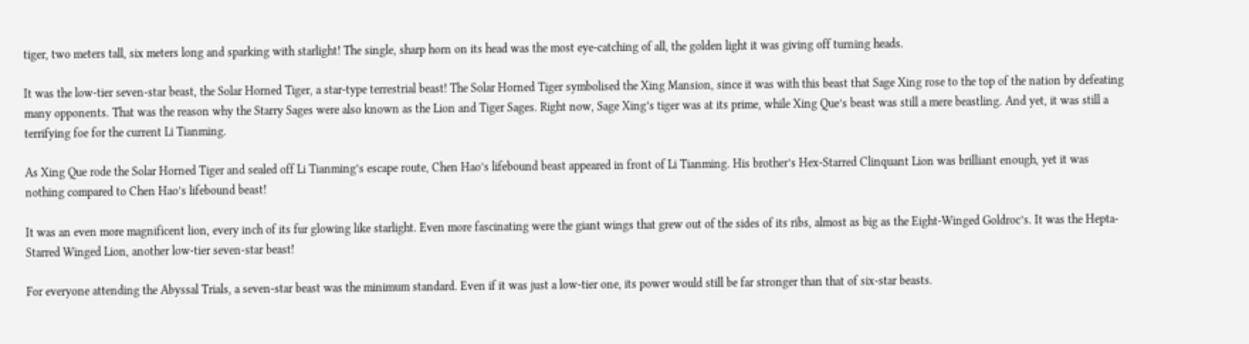tiger, two meters tall, six meters long and sparking with starlight! The single, sharp horn on its head was the most eye-catching of all, the golden light it was giving off turning heads.

It was the low-tier seven-star beast, the Solar Horned Tiger, a star-type terrestrial beast! The Solar Horned Tiger symbolised the Xing Mansion, since it was with this beast that Sage Xing rose to the top of the nation by defeating many opponents. That was the reason why the Starry Sages were also known as the Lion and Tiger Sages. Right now, Sage Xing’s tiger was at its prime, while Xing Que’s beast was still a mere beastling. And yet, it was still a terrifying foe for the current Li Tianming.

As Xing Que rode the Solar Horned Tiger and sealed off Li Tianming’s escape route, Chen Hao’s lifebound beast appeared in front of Li Tianming. His brother’s Hex-Starred Clinquant Lion was brilliant enough, yet it was nothing compared to Chen Hao’s lifebound beast!

It was an even more magnificent lion, every inch of its fur glowing like starlight. Even more fascinating were the giant wings that grew out of the sides of its ribs, almost as big as the Eight-Winged Goldroc’s. It was the Hepta-Starred Winged Lion, another low-tier seven-star beast!

For everyone attending the Abyssal Trials, a seven-star beast was the minimum standard. Even if it was just a low-tier one, its power would still be far stronger than that of six-star beasts.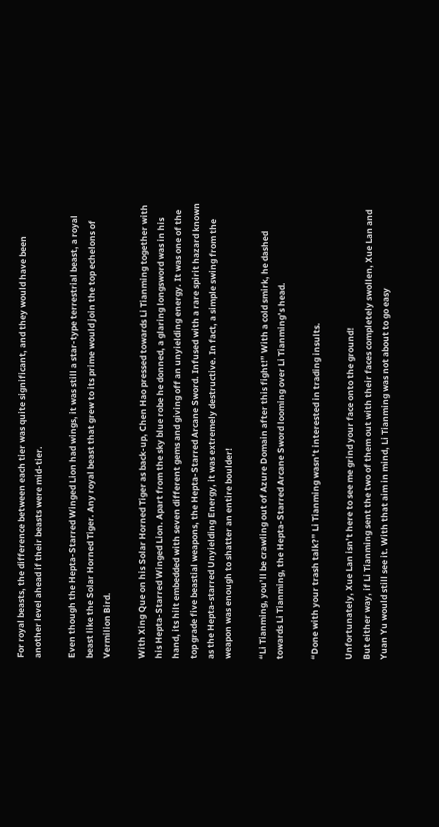For royal beasts, the difference between each tier was quite significant, and they would have been another level ahead if their beasts were mid-tier.

Even though the Hepta-Starred Winged Lion had wings, it was still a star-type terrestrial beast, a royal beast like the Solar Horned Tiger. Any royal beast that grew to its prime would join the top echelons of Vermilion Bird.

With Xing Que on his Solar Horned Tiger as back-up, Chen Hao pressed towards Li Tianming together with his Hepta-Starred Winged Lion. Apart from the sky blue robe he donned, a glaring longsword was in his hand, its hilt embedded with seven different gems and giving off an unyielding energy. It was one of the top grade five beastial weapons, the Hepta-Starred Arcane Sword. Infused with a rare spirit hazard known as the Hepta-starred Unyielding Energy, it was extremely destructive. In fact, a simple swing from the weapon was enough to shatter an entire boulder!

“Li Tianming, you’ll be crawling out of Azure Domain after this fight!” With a cold smirk, he dashed towards Li Tianming, the Hepta-Starred Arcane Sword looming over Li Tianming’s head.

“Done with your trash talk?” Li Tianming wasn’t interested in trading insults.

Unfortunately, Xue Lan isn’t here to see me grind your face onto the ground!
But either way, if Li Tianming sent the two of them out with their faces completely swollen, Xue Lan and Yuan Yu would still see it. With that aim in mind, Li Tianming was not about to go easy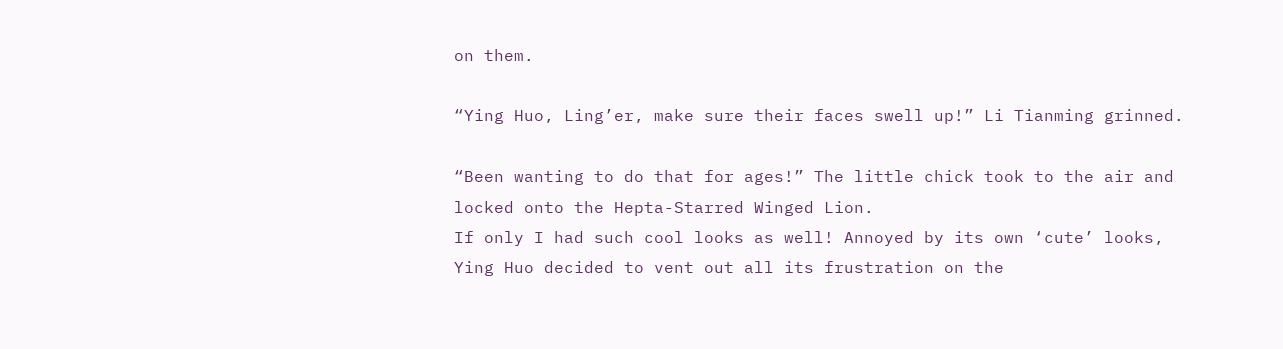on them.

“Ying Huo, Ling’er, make sure their faces swell up!” Li Tianming grinned.

“Been wanting to do that for ages!” The little chick took to the air and locked onto the Hepta-Starred Winged Lion.
If only I had such cool looks as well! Annoyed by its own ‘cute’ looks, Ying Huo decided to vent out all its frustration on the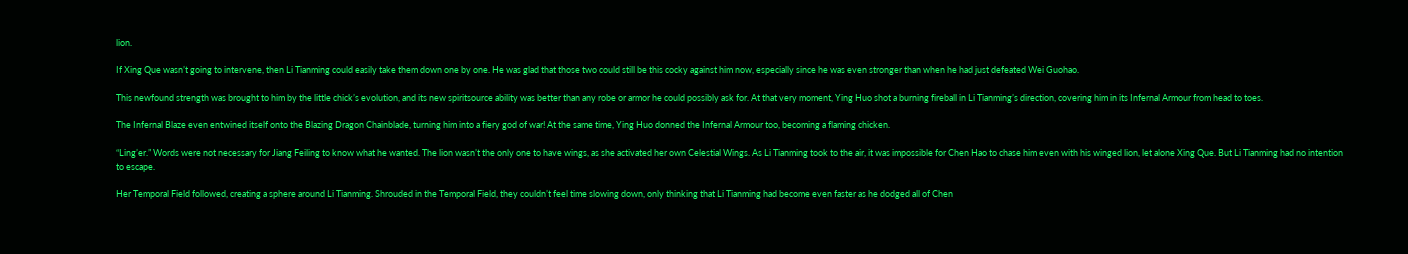lion.

If Xing Que wasn’t going to intervene, then Li Tianming could easily take them down one by one. He was glad that those two could still be this cocky against him now, especially since he was even stronger than when he had just defeated Wei Guohao.

This newfound strength was brought to him by the little chick’s evolution, and its new spiritsource ability was better than any robe or armor he could possibly ask for. At that very moment, Ying Huo shot a burning fireball in Li Tianming’s direction, covering him in its Infernal Armour from head to toes.

The Infernal Blaze even entwined itself onto the Blazing Dragon Chainblade, turning him into a fiery god of war! At the same time, Ying Huo donned the Infernal Armour too, becoming a flaming chicken.

“Ling’er.” Words were not necessary for Jiang Feiling to know what he wanted. The lion wasn’t the only one to have wings, as she activated her own Celestial Wings. As Li Tianming took to the air, it was impossible for Chen Hao to chase him even with his winged lion, let alone Xing Que. But Li Tianming had no intention to escape.

Her Temporal Field followed, creating a sphere around Li Tianming. Shrouded in the Temporal Field, they couldn’t feel time slowing down, only thinking that Li Tianming had become even faster as he dodged all of Chen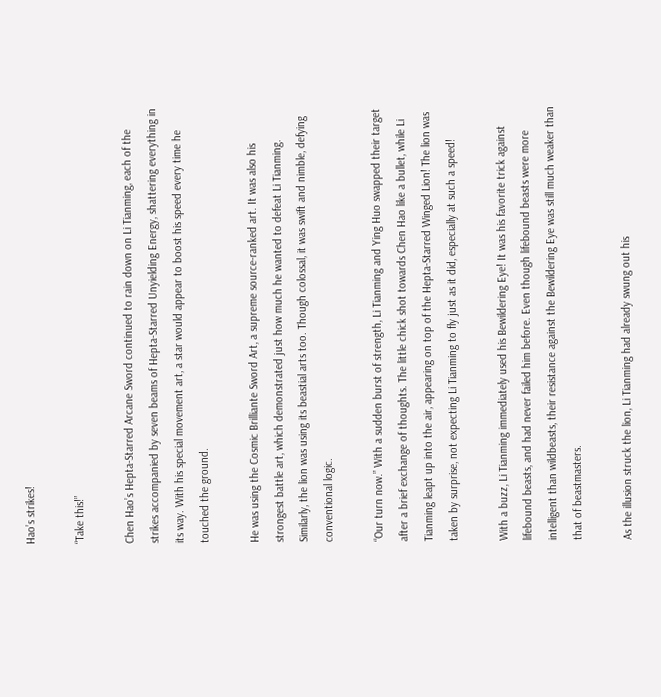Hao’s strikes!

“Take this!”

Chen Hao’s Hepta-Starred Arcane Sword continued to rain down on Li Tianming, each of the strikes accompanied by seven beams of Hepta-Starred Unyielding Energy, shattering everything in its way. With his special movement art, a star would appear to boost his speed every time he touched the ground.

He was using the Cosmic Brilliante Sword Art, a supreme source-ranked art. It was also his strongest battle art, which demonstrated just how much he wanted to defeat Li Tianming. Similarly, the lion was using its beastial arts too. Though colossal, it was swift and nimble, defying conventional logic.

“Our turn now.” With a sudden burst of strength, Li Tianming and Ying Huo swapped their target after a brief exchange of thoughts. The little chick shot towards Chen Hao like a bullet, while Li Tianming leapt up into the air, appearing on top of the Hepta-Starred Winged Lion! The lion was taken by surprise, not expecting Li Tianming to fly just as it did, especially at such a speed!

With a buzz, Li Tianming immediately used his Bewildering Eye! It was his favorite trick against lifebound beasts, and had never failed him before. Even though lifebound beasts were more intelligent than wildbeasts, their resistance against the Bewildering Eye was still much weaker than that of beastmasters.

As the illusion struck the lion, Li Tianming had already swung out his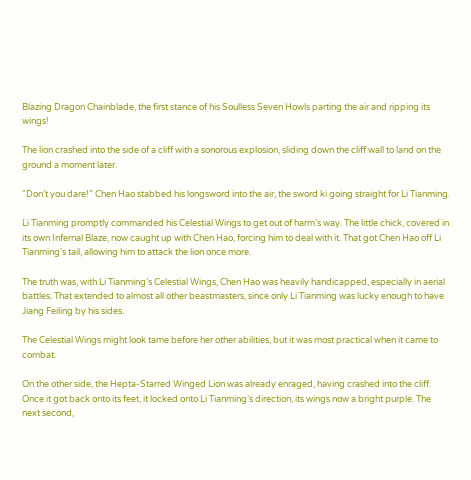Blazing Dragon Chainblade, the first stance of his Soulless Seven Howls parting the air and ripping its wings!

The lion crashed into the side of a cliff with a sonorous explosion, sliding down the cliff wall to land on the ground a moment later.

“Don’t you dare!” Chen Hao stabbed his longsword into the air, the sword ki going straight for Li Tianming.

Li Tianming promptly commanded his Celestial Wings to get out of harm’s way. The little chick, covered in its own Infernal Blaze, now caught up with Chen Hao, forcing him to deal with it. That got Chen Hao off Li Tianming's tail, allowing him to attack the lion once more.

The truth was, with Li Tianming’s Celestial Wings, Chen Hao was heavily handicapped, especially in aerial battles. That extended to almost all other beastmasters, since only Li Tianming was lucky enough to have Jiang Feiling by his sides.

The Celestial Wings might look tame before her other abilities, but it was most practical when it came to combat.

On the other side, the Hepta-Starred Winged Lion was already enraged, having crashed into the cliff. Once it got back onto its feet, it locked onto Li Tianming’s direction, its wings now a bright purple. The next second,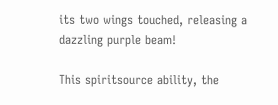its two wings touched, releasing a dazzling purple beam!

This spiritsource ability, the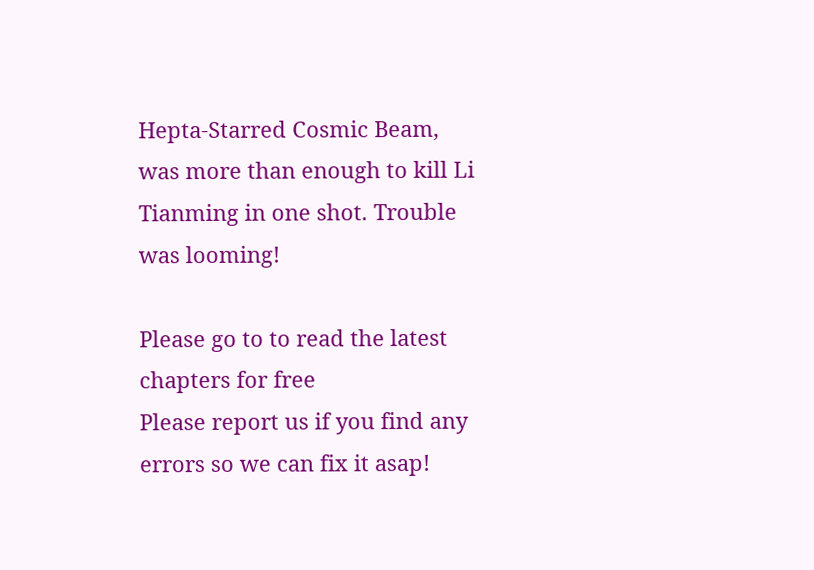Hepta-Starred Cosmic Beam, was more than enough to kill Li Tianming in one shot. Trouble was looming!

Please go to to read the latest chapters for free
Please report us if you find any errors so we can fix it asap!